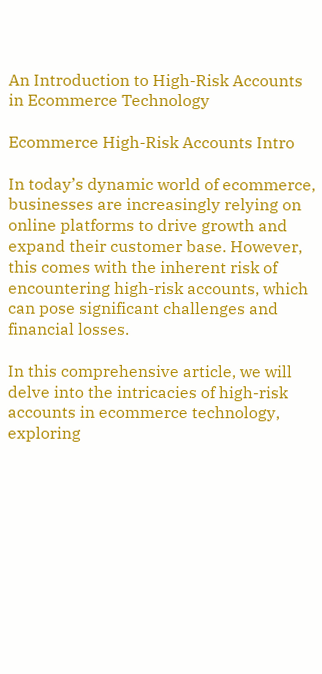An Introduction to High-Risk Accounts in Ecommerce Technology

Ecommerce High-Risk Accounts Intro

In today’s dynamic world of ecommerce, businesses are increasingly relying on online platforms to drive growth and expand their customer base. However, this comes with the inherent risk of encountering high-risk accounts, which can pose significant challenges and financial losses.

In this comprehensive article, we will delve into the intricacies of high-risk accounts in ecommerce technology, exploring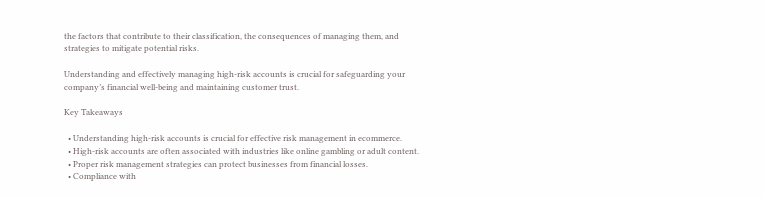the factors that contribute to their classification, the consequences of managing them, and strategies to mitigate potential risks.

Understanding and effectively managing high-risk accounts is crucial for safeguarding your company’s financial well-being and maintaining customer trust.

Key Takeaways

  • Understanding high-risk accounts is crucial for effective risk management in ecommerce.
  • High-risk accounts are often associated with industries like online gambling or adult content.
  • Proper risk management strategies can protect businesses from financial losses.
  • Compliance with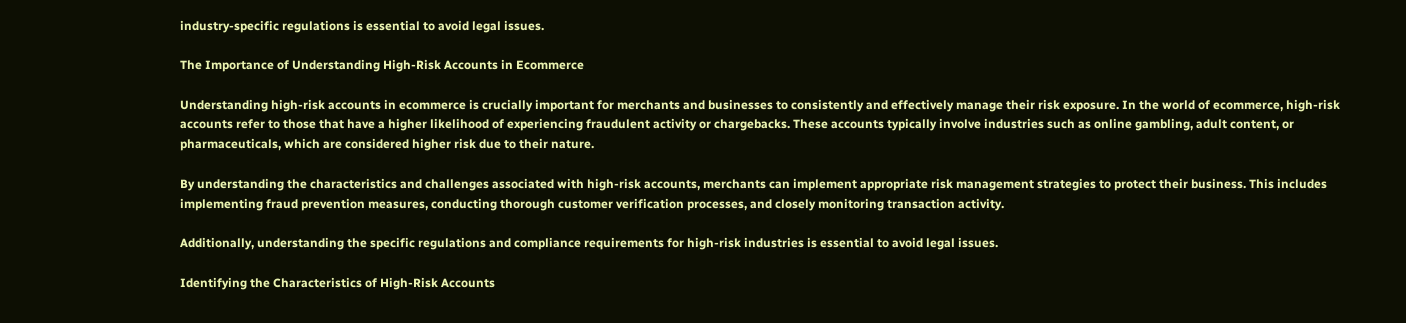industry-specific regulations is essential to avoid legal issues.

The Importance of Understanding High-Risk Accounts in Ecommerce

Understanding high-risk accounts in ecommerce is crucially important for merchants and businesses to consistently and effectively manage their risk exposure. In the world of ecommerce, high-risk accounts refer to those that have a higher likelihood of experiencing fraudulent activity or chargebacks. These accounts typically involve industries such as online gambling, adult content, or pharmaceuticals, which are considered higher risk due to their nature.

By understanding the characteristics and challenges associated with high-risk accounts, merchants can implement appropriate risk management strategies to protect their business. This includes implementing fraud prevention measures, conducting thorough customer verification processes, and closely monitoring transaction activity.

Additionally, understanding the specific regulations and compliance requirements for high-risk industries is essential to avoid legal issues.

Identifying the Characteristics of High-Risk Accounts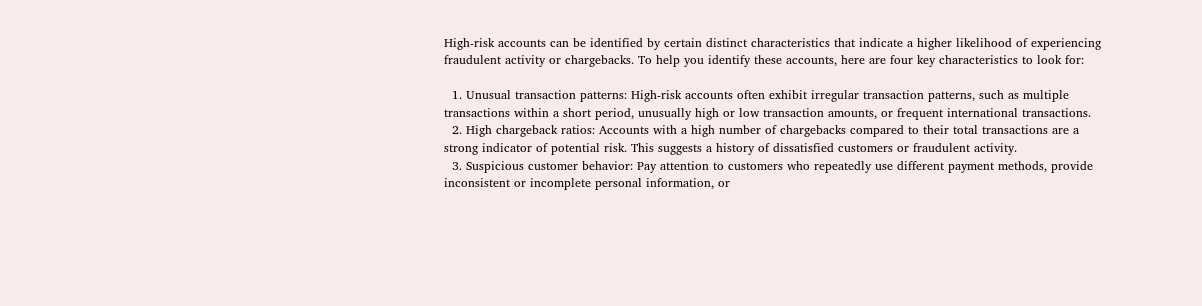High-risk accounts can be identified by certain distinct characteristics that indicate a higher likelihood of experiencing fraudulent activity or chargebacks. To help you identify these accounts, here are four key characteristics to look for:

  1. Unusual transaction patterns: High-risk accounts often exhibit irregular transaction patterns, such as multiple transactions within a short period, unusually high or low transaction amounts, or frequent international transactions.
  2. High chargeback ratios: Accounts with a high number of chargebacks compared to their total transactions are a strong indicator of potential risk. This suggests a history of dissatisfied customers or fraudulent activity.
  3. Suspicious customer behavior: Pay attention to customers who repeatedly use different payment methods, provide inconsistent or incomplete personal information, or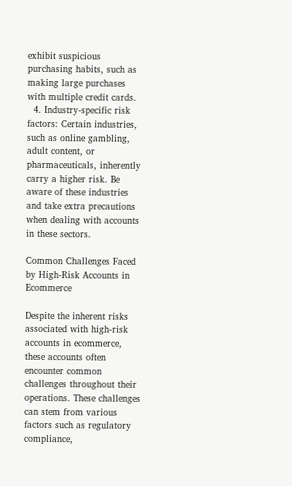exhibit suspicious purchasing habits, such as making large purchases with multiple credit cards.
  4. Industry-specific risk factors: Certain industries, such as online gambling, adult content, or pharmaceuticals, inherently carry a higher risk. Be aware of these industries and take extra precautions when dealing with accounts in these sectors.

Common Challenges Faced by High-Risk Accounts in Ecommerce

Despite the inherent risks associated with high-risk accounts in ecommerce, these accounts often encounter common challenges throughout their operations. These challenges can stem from various factors such as regulatory compliance,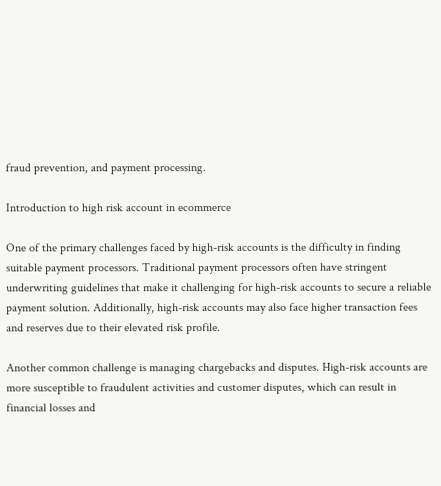fraud prevention, and payment processing.

Introduction to high risk account in ecommerce

One of the primary challenges faced by high-risk accounts is the difficulty in finding suitable payment processors. Traditional payment processors often have stringent underwriting guidelines that make it challenging for high-risk accounts to secure a reliable payment solution. Additionally, high-risk accounts may also face higher transaction fees and reserves due to their elevated risk profile.

Another common challenge is managing chargebacks and disputes. High-risk accounts are more susceptible to fraudulent activities and customer disputes, which can result in financial losses and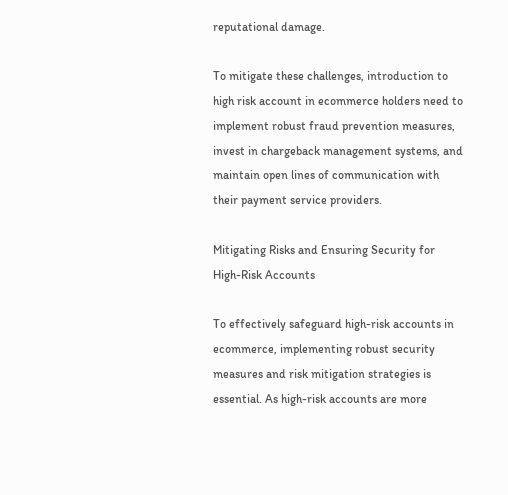reputational damage.

To mitigate these challenges, introduction to high risk account in ecommerce holders need to implement robust fraud prevention measures, invest in chargeback management systems, and maintain open lines of communication with their payment service providers.

Mitigating Risks and Ensuring Security for High-Risk Accounts

To effectively safeguard high-risk accounts in ecommerce, implementing robust security measures and risk mitigation strategies is essential. As high-risk accounts are more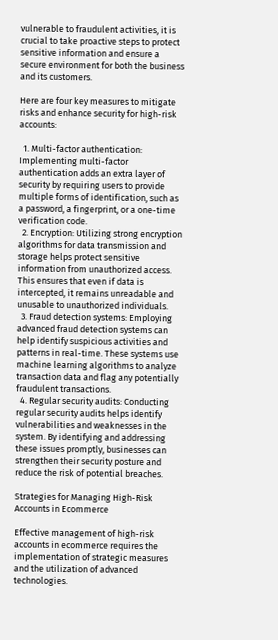vulnerable to fraudulent activities, it is crucial to take proactive steps to protect sensitive information and ensure a secure environment for both the business and its customers.

Here are four key measures to mitigate risks and enhance security for high-risk accounts:

  1. Multi-factor authentication: Implementing multi-factor authentication adds an extra layer of security by requiring users to provide multiple forms of identification, such as a password, a fingerprint, or a one-time verification code.
  2. Encryption: Utilizing strong encryption algorithms for data transmission and storage helps protect sensitive information from unauthorized access. This ensures that even if data is intercepted, it remains unreadable and unusable to unauthorized individuals.
  3. Fraud detection systems: Employing advanced fraud detection systems can help identify suspicious activities and patterns in real-time. These systems use machine learning algorithms to analyze transaction data and flag any potentially fraudulent transactions.
  4. Regular security audits: Conducting regular security audits helps identify vulnerabilities and weaknesses in the system. By identifying and addressing these issues promptly, businesses can strengthen their security posture and reduce the risk of potential breaches.

Strategies for Managing High-Risk Accounts in Ecommerce

Effective management of high-risk accounts in ecommerce requires the implementation of strategic measures and the utilization of advanced technologies.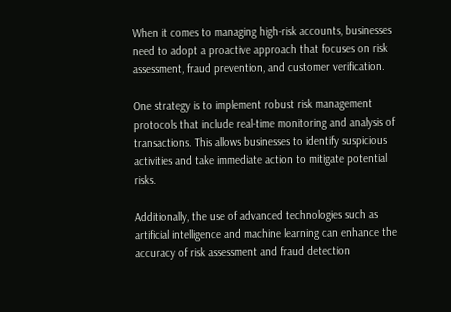When it comes to managing high-risk accounts, businesses need to adopt a proactive approach that focuses on risk assessment, fraud prevention, and customer verification.

One strategy is to implement robust risk management protocols that include real-time monitoring and analysis of transactions. This allows businesses to identify suspicious activities and take immediate action to mitigate potential risks.

Additionally, the use of advanced technologies such as artificial intelligence and machine learning can enhance the accuracy of risk assessment and fraud detection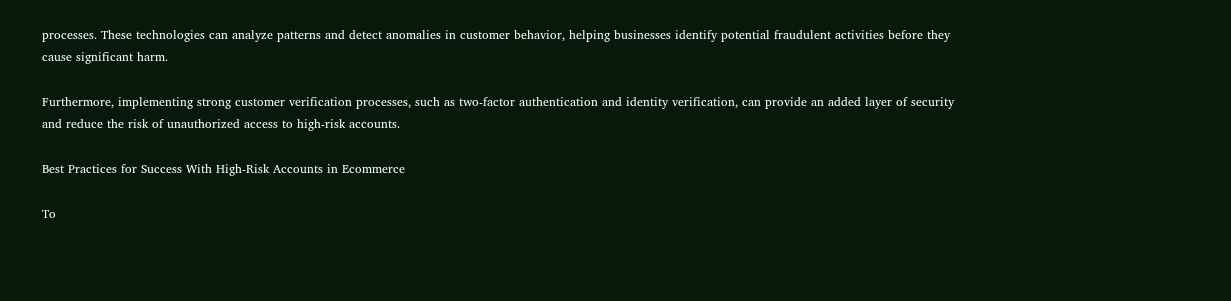processes. These technologies can analyze patterns and detect anomalies in customer behavior, helping businesses identify potential fraudulent activities before they cause significant harm.

Furthermore, implementing strong customer verification processes, such as two-factor authentication and identity verification, can provide an added layer of security and reduce the risk of unauthorized access to high-risk accounts.

Best Practices for Success With High-Risk Accounts in Ecommerce

To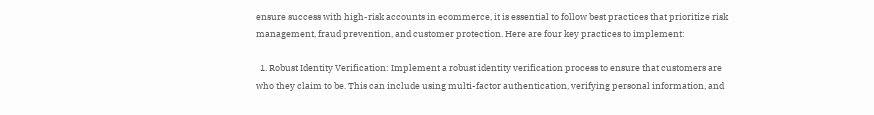ensure success with high-risk accounts in ecommerce, it is essential to follow best practices that prioritize risk management, fraud prevention, and customer protection. Here are four key practices to implement:

  1. Robust Identity Verification: Implement a robust identity verification process to ensure that customers are who they claim to be. This can include using multi-factor authentication, verifying personal information, and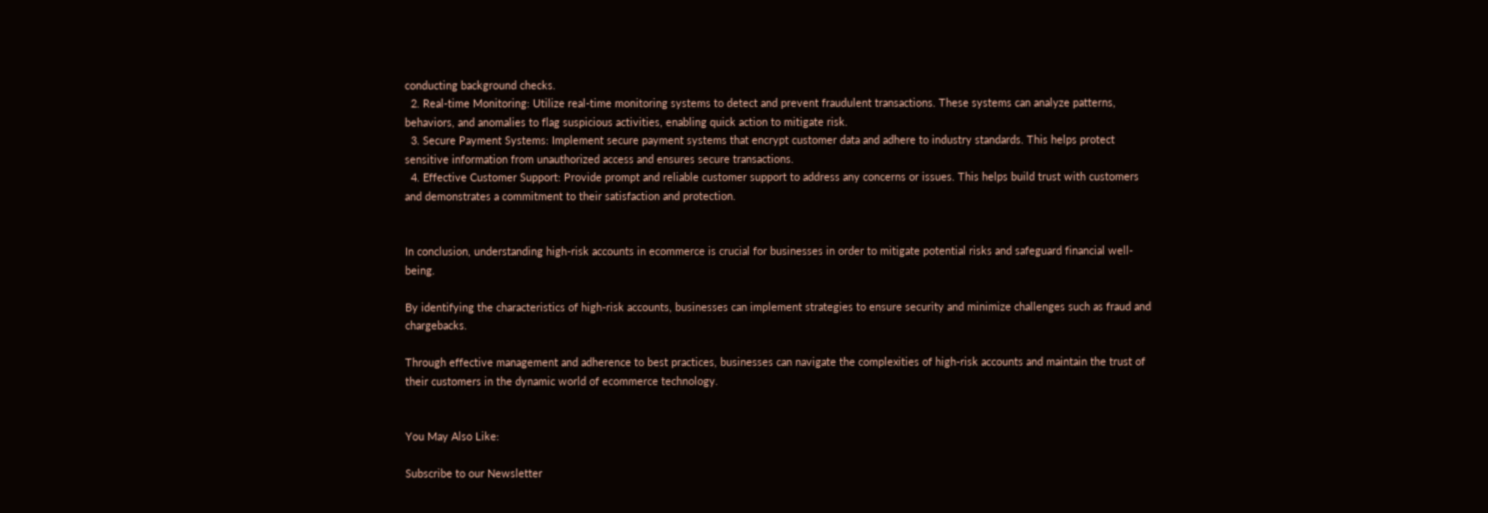conducting background checks.
  2. Real-time Monitoring: Utilize real-time monitoring systems to detect and prevent fraudulent transactions. These systems can analyze patterns, behaviors, and anomalies to flag suspicious activities, enabling quick action to mitigate risk.
  3. Secure Payment Systems: Implement secure payment systems that encrypt customer data and adhere to industry standards. This helps protect sensitive information from unauthorized access and ensures secure transactions.
  4. Effective Customer Support: Provide prompt and reliable customer support to address any concerns or issues. This helps build trust with customers and demonstrates a commitment to their satisfaction and protection.


In conclusion, understanding high-risk accounts in ecommerce is crucial for businesses in order to mitigate potential risks and safeguard financial well-being.

By identifying the characteristics of high-risk accounts, businesses can implement strategies to ensure security and minimize challenges such as fraud and chargebacks.

Through effective management and adherence to best practices, businesses can navigate the complexities of high-risk accounts and maintain the trust of their customers in the dynamic world of ecommerce technology.


You May Also Like:

Subscribe to our Newsletter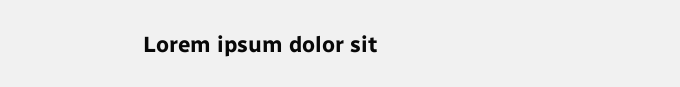Lorem ipsum dolor sit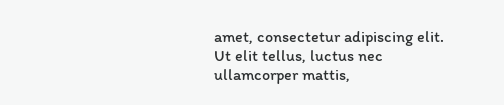amet, consectetur adipiscing elit. Ut elit tellus, luctus nec ullamcorper mattis,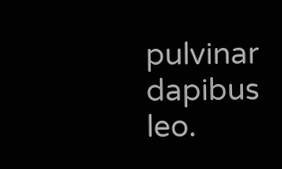pulvinar dapibus leo.